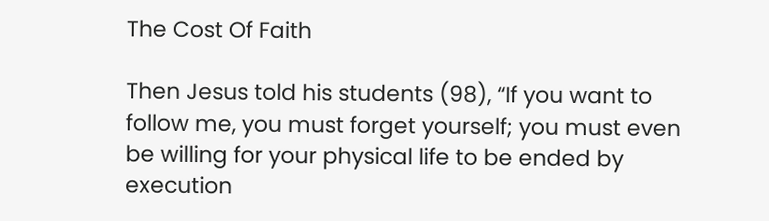The Cost Of Faith

Then Jesus told his students (98), “If you want to follow me, you must forget yourself; you must even be willing for your physical life to be ended by execution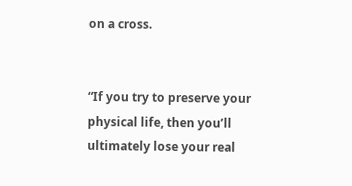on a cross.


“If you try to preserve your physical life, then you’ll ultimately lose your real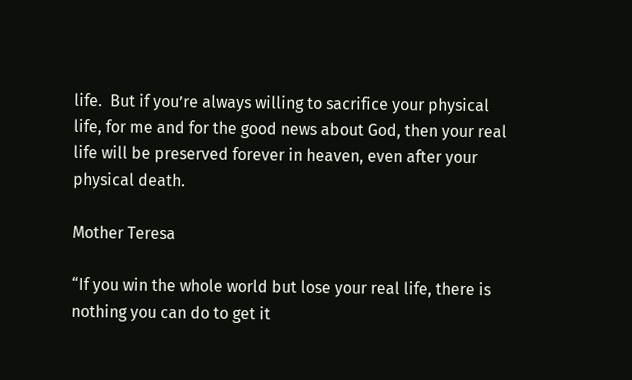life.  But if you’re always willing to sacrifice your physical life, for me and for the good news about God, then your real life will be preserved forever in heaven, even after your physical death.

Mother Teresa

“If you win the whole world but lose your real life, there is nothing you can do to get it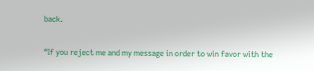back.

“If you reject me and my message in order to win favor with the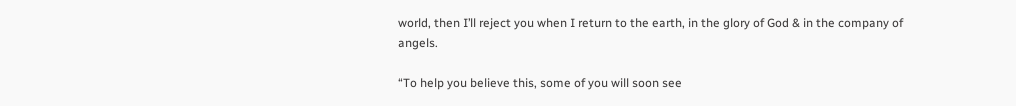world, then I’ll reject you when I return to the earth, in the glory of God & in the company of angels.

“To help you believe this, some of you will soon see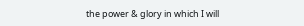the power & glory in which I will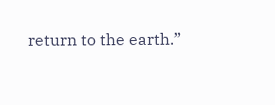return to the earth.”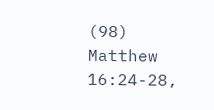(98) Matthew 16:24-28,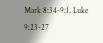Mark 8:34-9:1, Luke 9:23-27